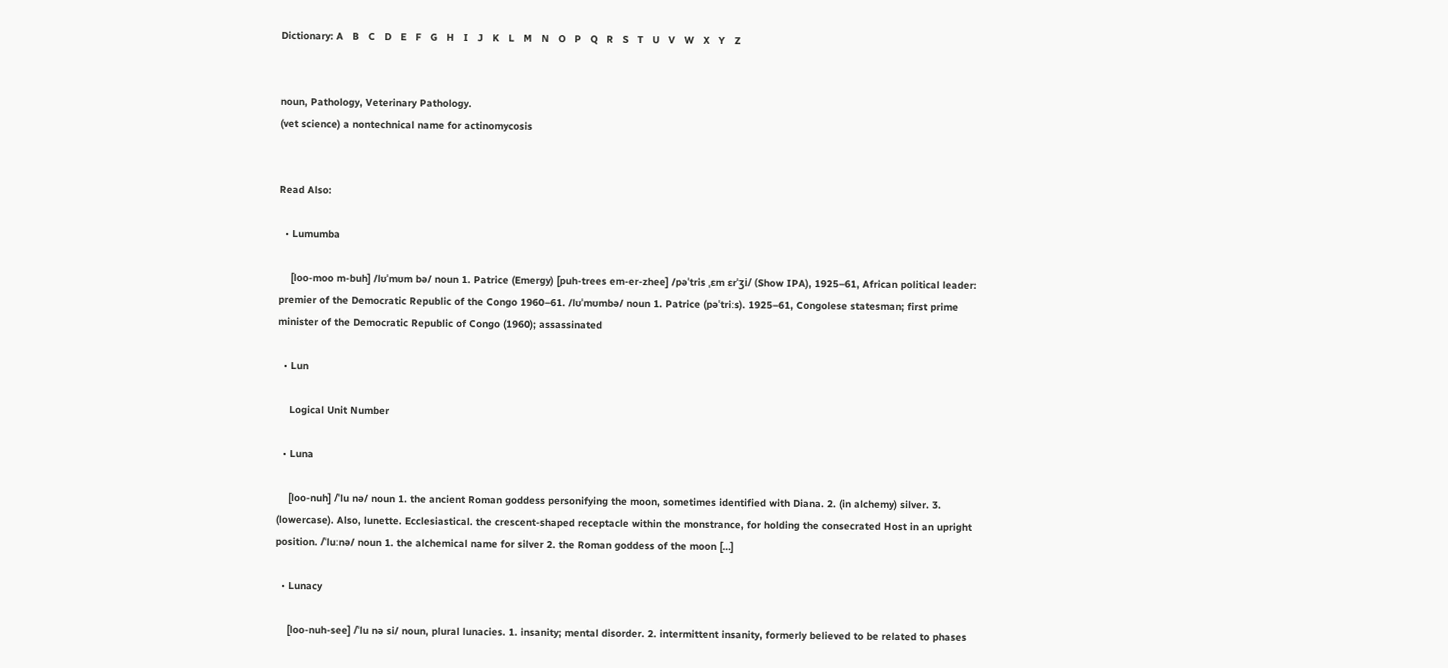Dictionary: A   B   C   D   E   F   G   H   I   J   K   L   M   N   O   P   Q   R   S   T   U   V   W   X   Y   Z


noun, Pathology, Veterinary Pathology.
(vet science) a nontechnical name for actinomycosis


Read Also:

  • Lumumba

    [loo-moo m-buh] /lʊˈmʊm bə/ noun 1. Patrice (Emergy) [puh-trees em-er-zhee] /pəˈtris ˌɛm ɛrˈʒi/ (Show IPA), 1925–61, African political leader: premier of the Democratic Republic of the Congo 1960–61. /lʊˈmʊmbə/ noun 1. Patrice (pəˈtriːs). 1925–61, Congolese statesman; first prime minister of the Democratic Republic of Congo (1960); assassinated

  • Lun

    Logical Unit Number

  • Luna

    [loo-nuh] /ˈlu nə/ noun 1. the ancient Roman goddess personifying the moon, sometimes identified with Diana. 2. (in alchemy) silver. 3. (lowercase). Also, lunette. Ecclesiastical. the crescent-shaped receptacle within the monstrance, for holding the consecrated Host in an upright position. /ˈluːnə/ noun 1. the alchemical name for silver 2. the Roman goddess of the moon […]

  • Lunacy

    [loo-nuh-see] /ˈlu nə si/ noun, plural lunacies. 1. insanity; mental disorder. 2. intermittent insanity, formerly believed to be related to phases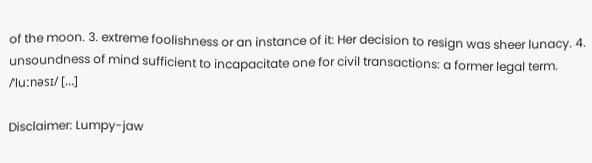of the moon. 3. extreme foolishness or an instance of it: Her decision to resign was sheer lunacy. 4. unsoundness of mind sufficient to incapacitate one for civil transactions: a former legal term. /ˈluːnəsɪ/ […]

Disclaimer: Lumpy-jaw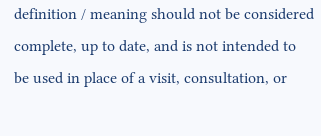definition / meaning should not be considered complete, up to date, and is not intended to be used in place of a visit, consultation, or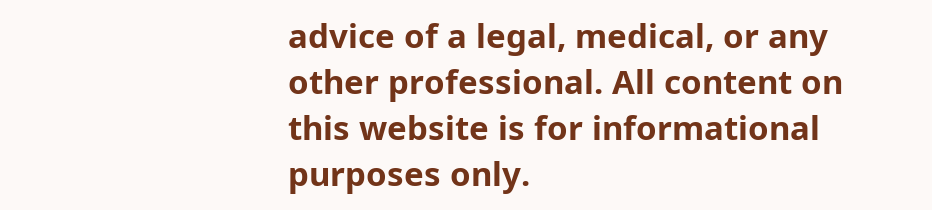advice of a legal, medical, or any other professional. All content on this website is for informational purposes only.